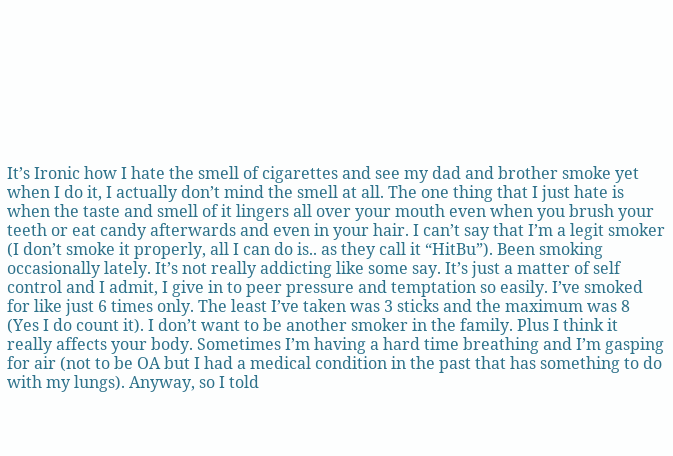It’s Ironic how I hate the smell of cigarettes and see my dad and brother smoke yet when I do it, I actually don’t mind the smell at all. The one thing that I just hate is when the taste and smell of it lingers all over your mouth even when you brush your teeth or eat candy afterwards and even in your hair. I can’t say that I’m a legit smoker (I don’t smoke it properly, all I can do is.. as they call it “HitBu”). Been smoking occasionally lately. It’s not really addicting like some say. It’s just a matter of self control and I admit, I give in to peer pressure and temptation so easily. I’ve smoked for like just 6 times only. The least I’ve taken was 3 sticks and the maximum was 8 (Yes I do count it). I don’t want to be another smoker in the family. Plus I think it really affects your body. Sometimes I’m having a hard time breathing and I’m gasping for air (not to be OA but I had a medical condition in the past that has something to do with my lungs). Anyway, so I told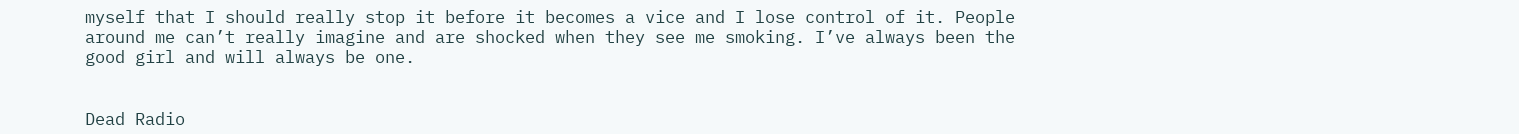myself that I should really stop it before it becomes a vice and I lose control of it. People around me can’t really imagine and are shocked when they see me smoking. I’ve always been the good girl and will always be one.


Dead Radio